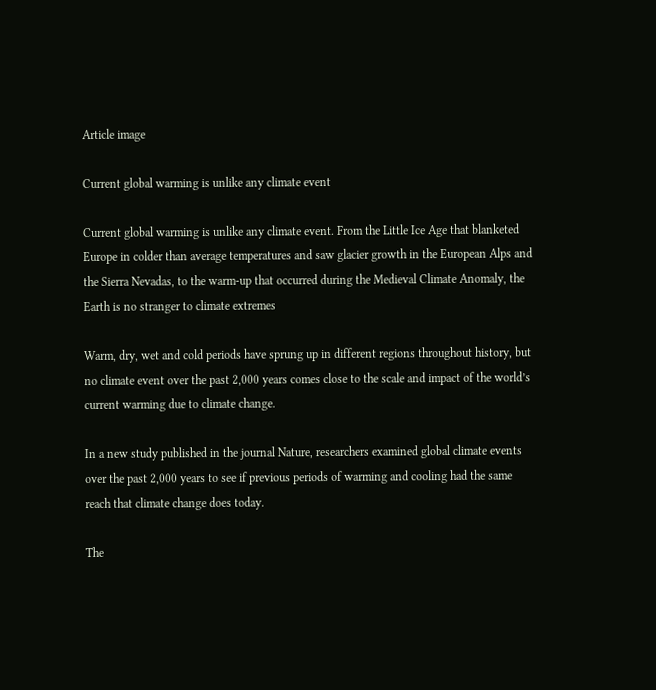Article image

Current global warming is unlike any climate event

Current global warming is unlike any climate event. From the Little Ice Age that blanketed Europe in colder than average temperatures and saw glacier growth in the European Alps and the Sierra Nevadas, to the warm-up that occurred during the Medieval Climate Anomaly, the Earth is no stranger to climate extremes

Warm, dry, wet and cold periods have sprung up in different regions throughout history, but no climate event over the past 2,000 years comes close to the scale and impact of the world’s current warming due to climate change.

In a new study published in the journal Nature, researchers examined global climate events over the past 2,000 years to see if previous periods of warming and cooling had the same reach that climate change does today.

The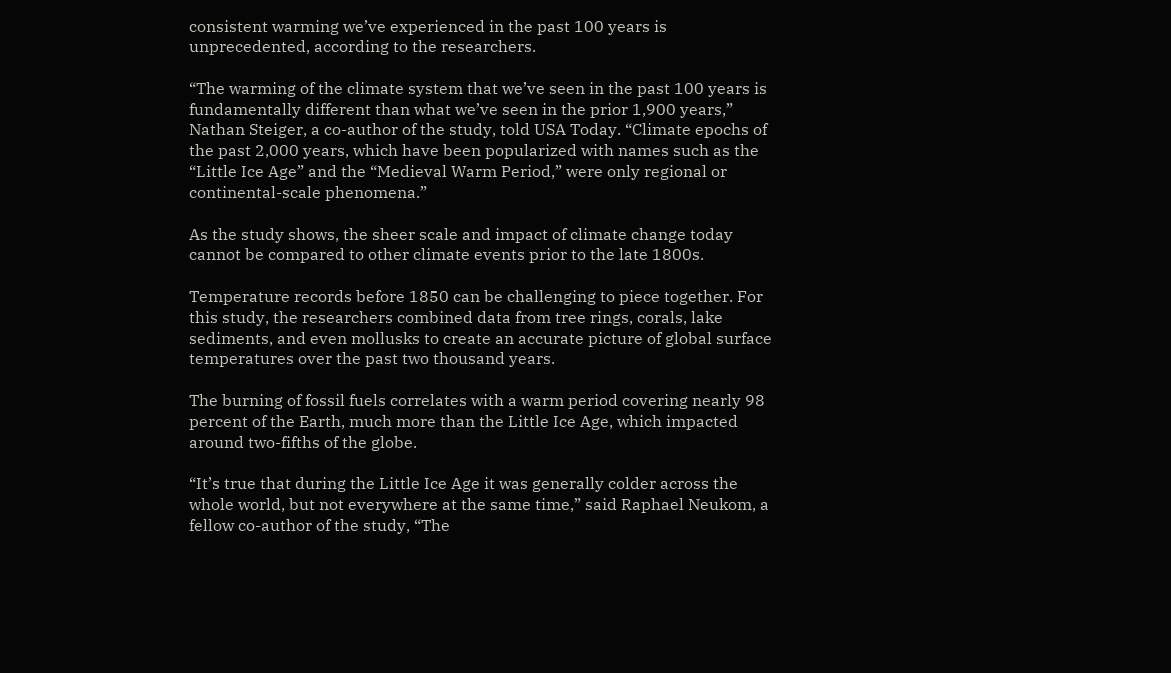consistent warming we’ve experienced in the past 100 years is unprecedented, according to the researchers.

“The warming of the climate system that we’ve seen in the past 100 years is fundamentally different than what we’ve seen in the prior 1,900 years,” Nathan Steiger, a co-author of the study, told USA Today. “Climate epochs of the past 2,000 years, which have been popularized with names such as the “Little Ice Age” and the “Medieval Warm Period,” were only regional or continental-scale phenomena.”

As the study shows, the sheer scale and impact of climate change today cannot be compared to other climate events prior to the late 1800s.

Temperature records before 1850 can be challenging to piece together. For this study, the researchers combined data from tree rings, corals, lake sediments, and even mollusks to create an accurate picture of global surface temperatures over the past two thousand years.

The burning of fossil fuels correlates with a warm period covering nearly 98 percent of the Earth, much more than the Little Ice Age, which impacted around two-fifths of the globe.

“It’s true that during the Little Ice Age it was generally colder across the whole world, but not everywhere at the same time,” said Raphael Neukom, a fellow co-author of the study, “The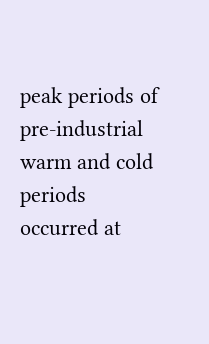peak periods of pre-industrial warm and cold periods occurred at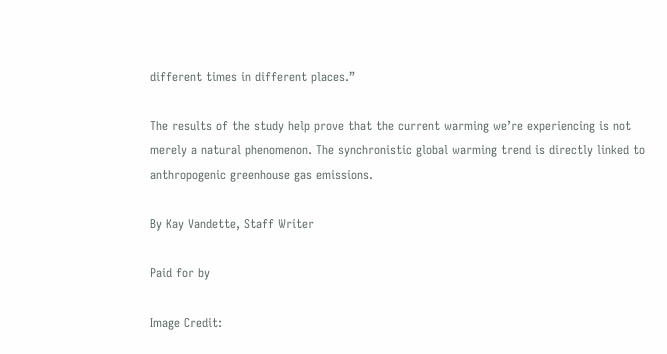different times in different places.”

The results of the study help prove that the current warming we’re experiencing is not merely a natural phenomenon. The synchronistic global warming trend is directly linked to anthropogenic greenhouse gas emissions.

By Kay Vandette, Staff Writer

Paid for by

Image Credit: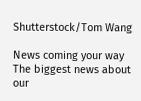Shutterstock/Tom Wang

News coming your way
The biggest news about our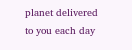planet delivered to you each day